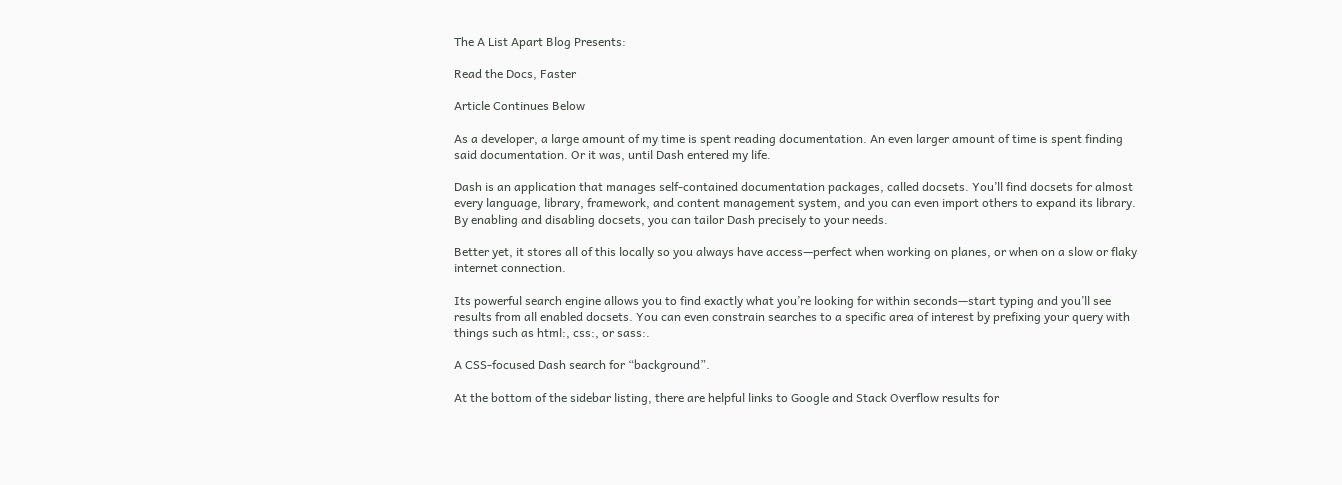The A List Apart Blog Presents:

Read the Docs, Faster

Article Continues Below

As a developer, a large amount of my time is spent reading documentation. An even larger amount of time is spent finding said documentation. Or it was, until Dash entered my life.

Dash is an application that manages self-contained documentation packages, called docsets. You’ll find docsets for almost every language, library, framework, and content management system, and you can even import others to expand its library. By enabling and disabling docsets, you can tailor Dash precisely to your needs.

Better yet, it stores all of this locally so you always have access—perfect when working on planes, or when on a slow or flaky internet connection.

Its powerful search engine allows you to find exactly what you’re looking for within seconds—start typing and you’ll see results from all enabled docsets. You can even constrain searches to a specific area of interest by prefixing your query with things such as html:, css:, or sass:.

A CSS-focused Dash search for “background”.

At the bottom of the sidebar listing, there are helpful links to Google and Stack Overflow results for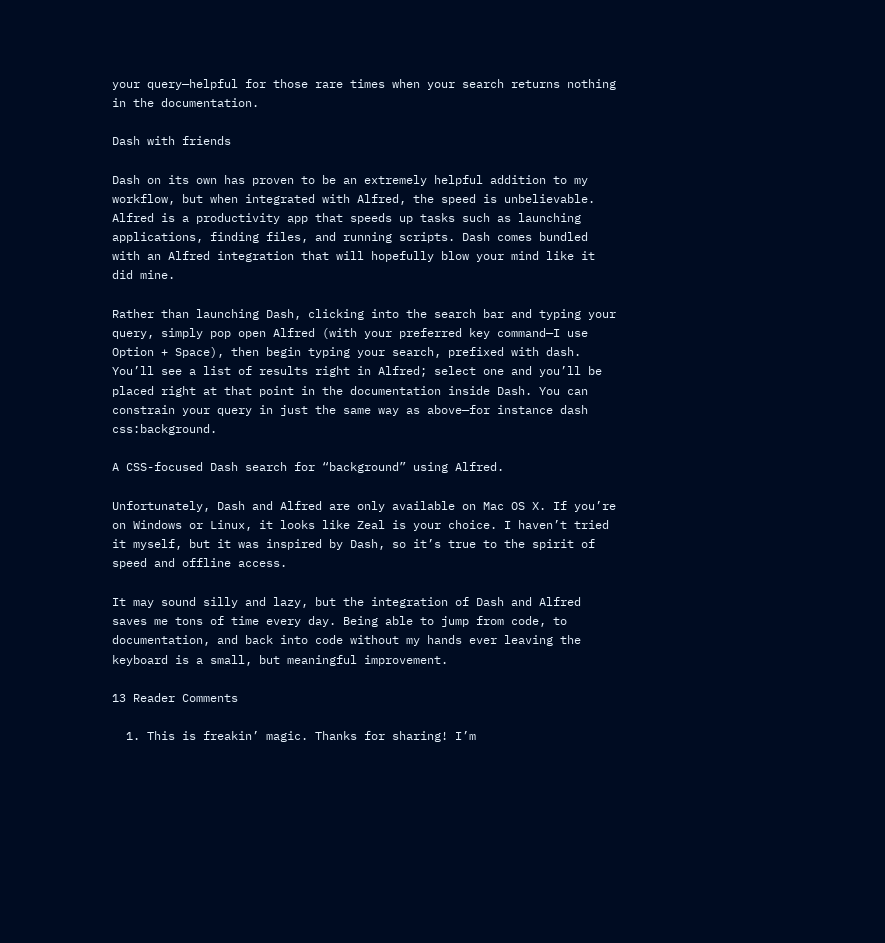your query—helpful for those rare times when your search returns nothing in the documentation.

Dash with friends

Dash on its own has proven to be an extremely helpful addition to my workflow, but when integrated with Alfred, the speed is unbelievable. Alfred is a productivity app that speeds up tasks such as launching applications, finding files, and running scripts. Dash comes bundled with an Alfred integration that will hopefully blow your mind like it did mine.

Rather than launching Dash, clicking into the search bar and typing your query, simply pop open Alfred (with your preferred key command—I use Option + Space), then begin typing your search, prefixed with dash. You’ll see a list of results right in Alfred; select one and you’ll be placed right at that point in the documentation inside Dash. You can constrain your query in just the same way as above—for instance dash css:background.

A CSS-focused Dash search for “background” using Alfred.

Unfortunately, Dash and Alfred are only available on Mac OS X. If you’re on Windows or Linux, it looks like Zeal is your choice. I haven’t tried it myself, but it was inspired by Dash, so it’s true to the spirit of speed and offline access.

It may sound silly and lazy, but the integration of Dash and Alfred saves me tons of time every day. Being able to jump from code, to documentation, and back into code without my hands ever leaving the keyboard is a small, but meaningful improvement.

13 Reader Comments

  1. This is freakin’ magic. Thanks for sharing! I’m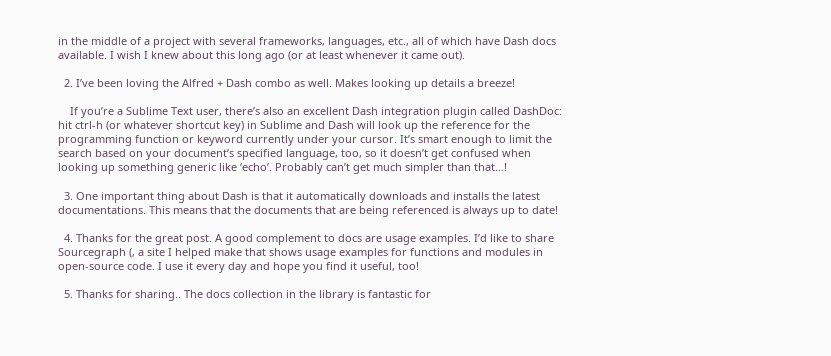in the middle of a project with several frameworks, languages, etc., all of which have Dash docs available. I wish I knew about this long ago (or at least whenever it came out).

  2. I’ve been loving the Alfred + Dash combo as well. Makes looking up details a breeze!

    If you’re a Sublime Text user, there’s also an excellent Dash integration plugin called DashDoc: hit ctrl-h (or whatever shortcut key) in Sublime and Dash will look up the reference for the programming function or keyword currently under your cursor. It’s smart enough to limit the search based on your document’s specified language, too, so it doesn’t get confused when looking up something generic like ‘echo’. Probably can’t get much simpler than that…!

  3. One important thing about Dash is that it automatically downloads and installs the latest documentations. This means that the documents that are being referenced is always up to date!

  4. Thanks for the great post. A good complement to docs are usage examples. I’d like to share Sourcegraph (, a site I helped make that shows usage examples for functions and modules in open-source code. I use it every day and hope you find it useful, too!

  5. Thanks for sharing.. The docs collection in the library is fantastic for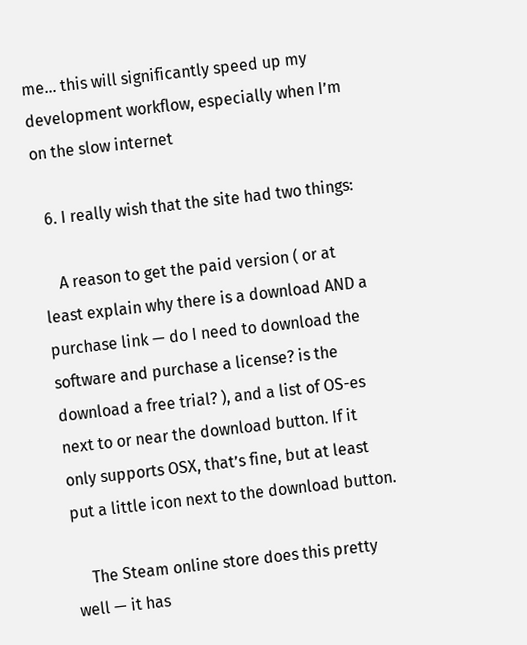me… this will significantly speed up my development workflow, especially when I’m on the slow internet

  6. I really wish that the site had two things:

    A reason to get the paid version ( or at least explain why there is a download AND a purchase link — do I need to download the software and purchase a license? is the download a free trial? ), and a list of OS-es next to or near the download button. If it only supports OSX, that’s fine, but at least put a little icon next to the download button.

    The Steam online store does this pretty well — it has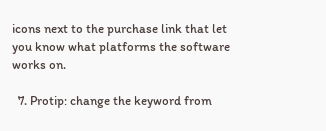icons next to the purchase link that let you know what platforms the software works on.

  7. Protip: change the keyword from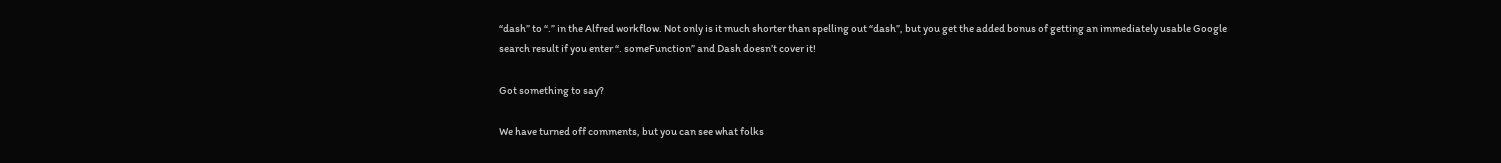“dash” to “.” in the Alfred workflow. Not only is it much shorter than spelling out “dash”, but you get the added bonus of getting an immediately usable Google search result if you enter “. someFunction” and Dash doesn’t cover it!

Got something to say?

We have turned off comments, but you can see what folks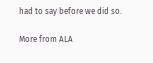had to say before we did so.

More from ALA